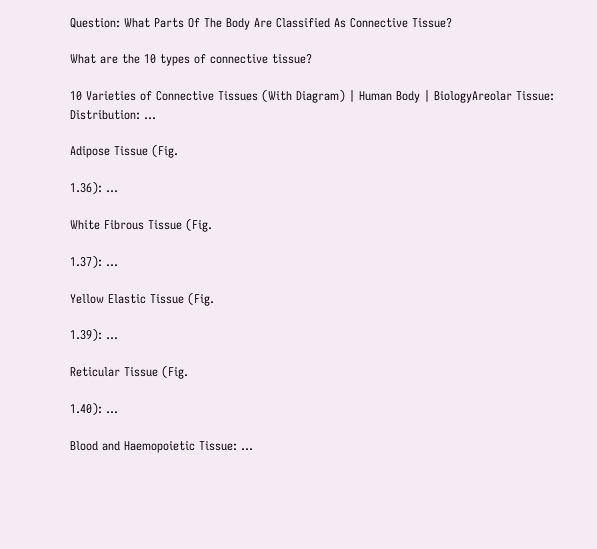Question: What Parts Of The Body Are Classified As Connective Tissue?

What are the 10 types of connective tissue?

10 Varieties of Connective Tissues (With Diagram) | Human Body | BiologyAreolar Tissue: Distribution: …

Adipose Tissue (Fig.

1.36): …

White Fibrous Tissue (Fig.

1.37): …

Yellow Elastic Tissue (Fig.

1.39): …

Reticular Tissue (Fig.

1.40): …

Blood and Haemopoietic Tissue: …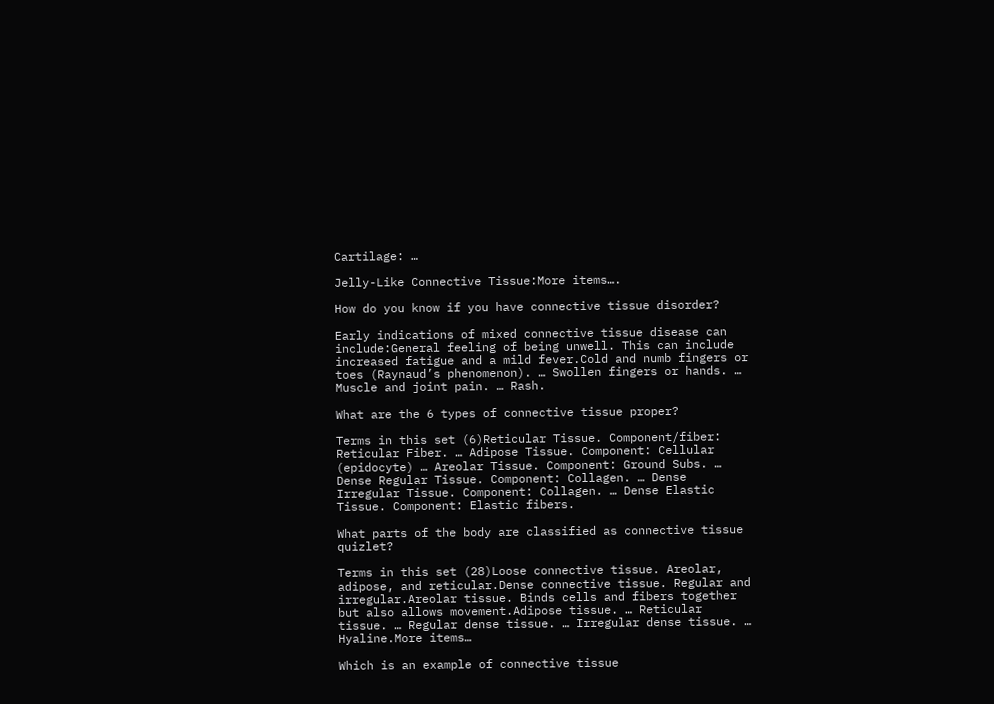Cartilage: …

Jelly-Like Connective Tissue:More items….

How do you know if you have connective tissue disorder?

Early indications of mixed connective tissue disease can include:General feeling of being unwell. This can include increased fatigue and a mild fever.Cold and numb fingers or toes (Raynaud’s phenomenon). … Swollen fingers or hands. … Muscle and joint pain. … Rash.

What are the 6 types of connective tissue proper?

Terms in this set (6)Reticular Tissue. Component/fiber: Reticular Fiber. … Adipose Tissue. Component: Cellular (epidocyte) … Areolar Tissue. Component: Ground Subs. … Dense Regular Tissue. Component: Collagen. … Dense Irregular Tissue. Component: Collagen. … Dense Elastic Tissue. Component: Elastic fibers.

What parts of the body are classified as connective tissue quizlet?

Terms in this set (28)Loose connective tissue. Areolar, adipose, and reticular.Dense connective tissue. Regular and irregular.Areolar tissue. Binds cells and fibers together but also allows movement.Adipose tissue. … Reticular tissue. … Regular dense tissue. … Irregular dense tissue. … Hyaline.More items…

Which is an example of connective tissue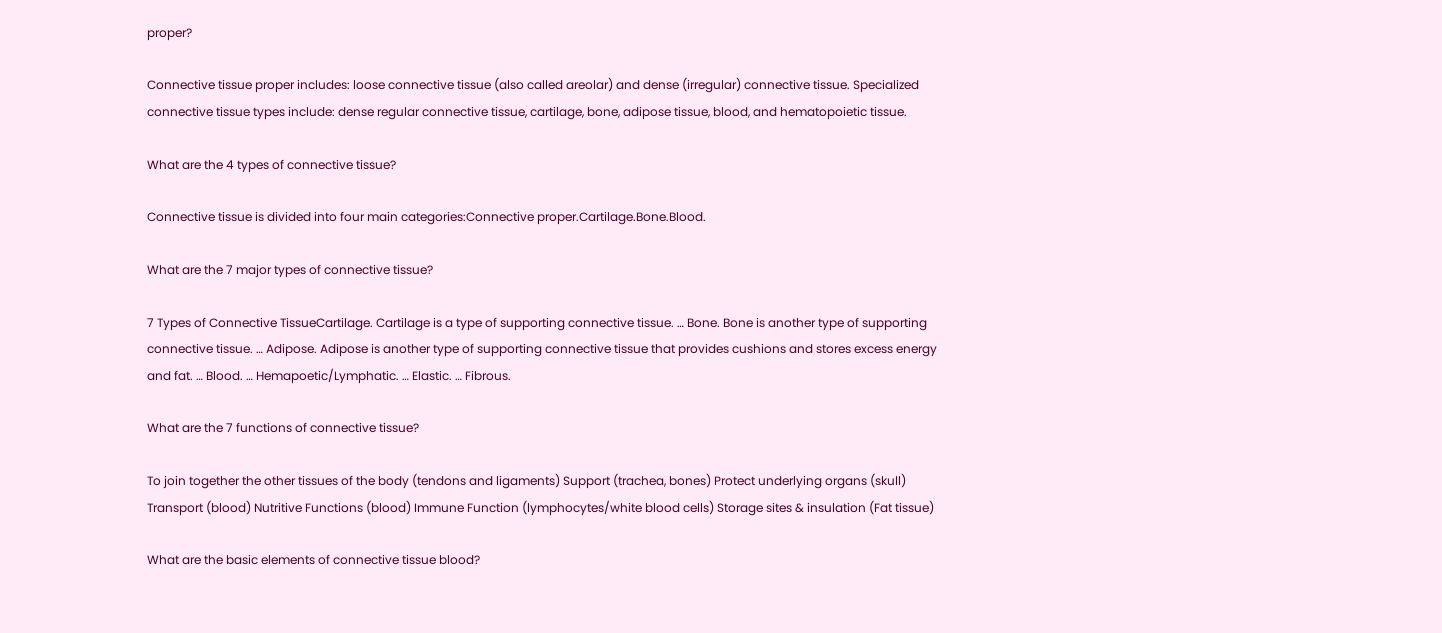proper?

Connective tissue proper includes: loose connective tissue (also called areolar) and dense (irregular) connective tissue. Specialized connective tissue types include: dense regular connective tissue, cartilage, bone, adipose tissue, blood, and hematopoietic tissue.

What are the 4 types of connective tissue?

Connective tissue is divided into four main categories:Connective proper.Cartilage.Bone.Blood.

What are the 7 major types of connective tissue?

7 Types of Connective TissueCartilage. Cartilage is a type of supporting connective tissue. … Bone. Bone is another type of supporting connective tissue. … Adipose. Adipose is another type of supporting connective tissue that provides cushions and stores excess energy and fat. … Blood. … Hemapoetic/Lymphatic. … Elastic. … Fibrous.

What are the 7 functions of connective tissue?

To join together the other tissues of the body (tendons and ligaments) Support (trachea, bones) Protect underlying organs (skull) Transport (blood) Nutritive Functions (blood) Immune Function (lymphocytes/white blood cells) Storage sites & insulation (Fat tissue)

What are the basic elements of connective tissue blood?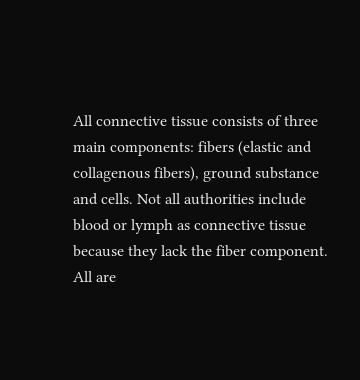All connective tissue consists of three main components: fibers (elastic and collagenous fibers), ground substance and cells. Not all authorities include blood or lymph as connective tissue because they lack the fiber component. All are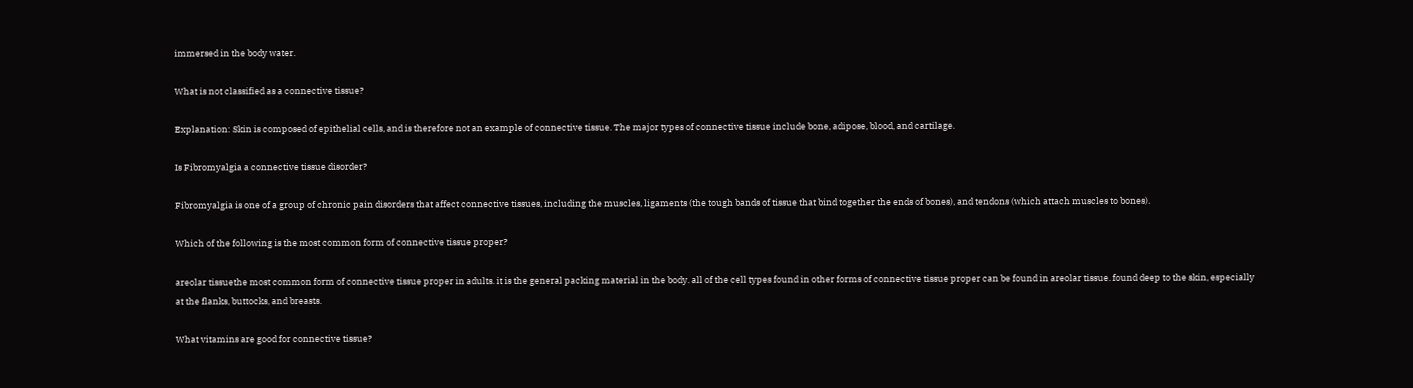immersed in the body water.

What is not classified as a connective tissue?

Explanation: Skin is composed of epithelial cells, and is therefore not an example of connective tissue. The major types of connective tissue include bone, adipose, blood, and cartilage.

Is Fibromyalgia a connective tissue disorder?

Fibromyalgia is one of a group of chronic pain disorders that affect connective tissues, including the muscles, ligaments (the tough bands of tissue that bind together the ends of bones), and tendons (which attach muscles to bones).

Which of the following is the most common form of connective tissue proper?

areolar tissuethe most common form of connective tissue proper in adults. it is the general packing material in the body. all of the cell types found in other forms of connective tissue proper can be found in areolar tissue. found deep to the skin, especially at the flanks, buttocks, and breasts.

What vitamins are good for connective tissue?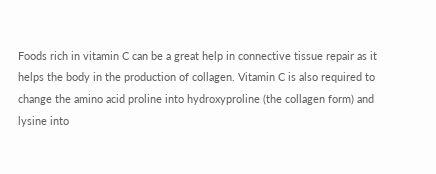Foods rich in vitamin C can be a great help in connective tissue repair as it helps the body in the production of collagen. Vitamin C is also required to change the amino acid proline into hydroxyproline (the collagen form) and lysine into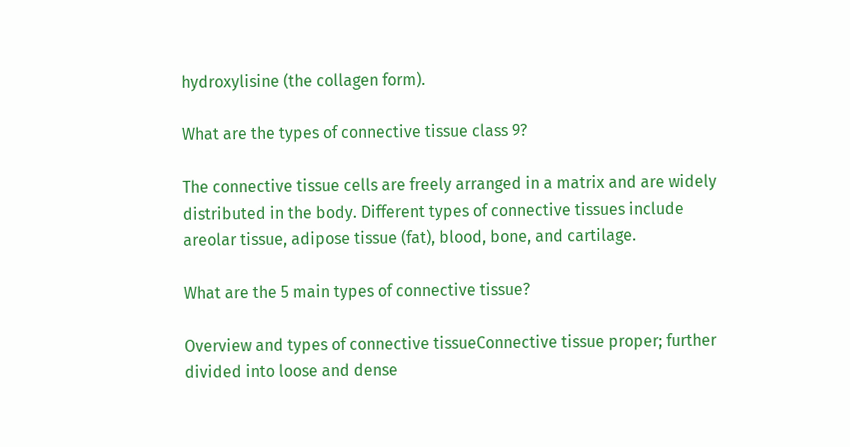hydroxylisine (the collagen form).

What are the types of connective tissue class 9?

The connective tissue cells are freely arranged in a matrix and are widely distributed in the body. Different types of connective tissues include areolar tissue, adipose tissue (fat), blood, bone, and cartilage.

What are the 5 main types of connective tissue?

Overview and types of connective tissueConnective tissue proper; further divided into loose and dense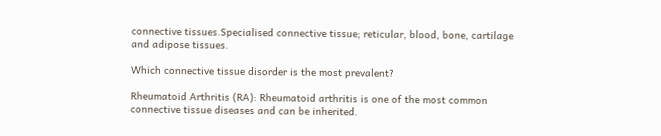connective tissues.Specialised connective tissue; reticular, blood, bone, cartilage and adipose tissues.

Which connective tissue disorder is the most prevalent?

Rheumatoid Arthritis (RA): Rheumatoid arthritis is one of the most common connective tissue diseases and can be inherited.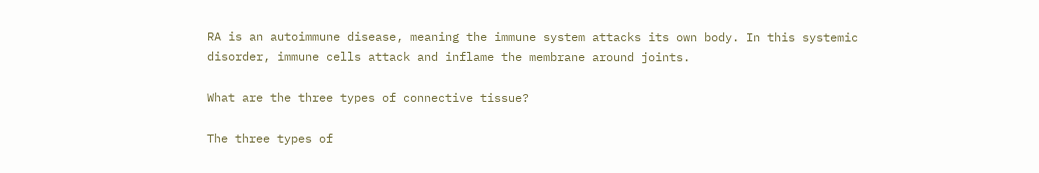RA is an autoimmune disease, meaning the immune system attacks its own body. In this systemic disorder, immune cells attack and inflame the membrane around joints.

What are the three types of connective tissue?

The three types of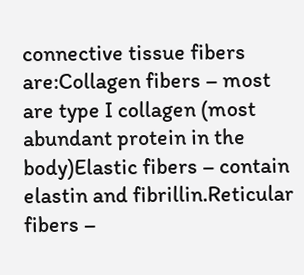connective tissue fibers are:Collagen fibers – most are type I collagen (most abundant protein in the body)Elastic fibers – contain elastin and fibrillin.Reticular fibers –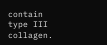contain type III collagen.